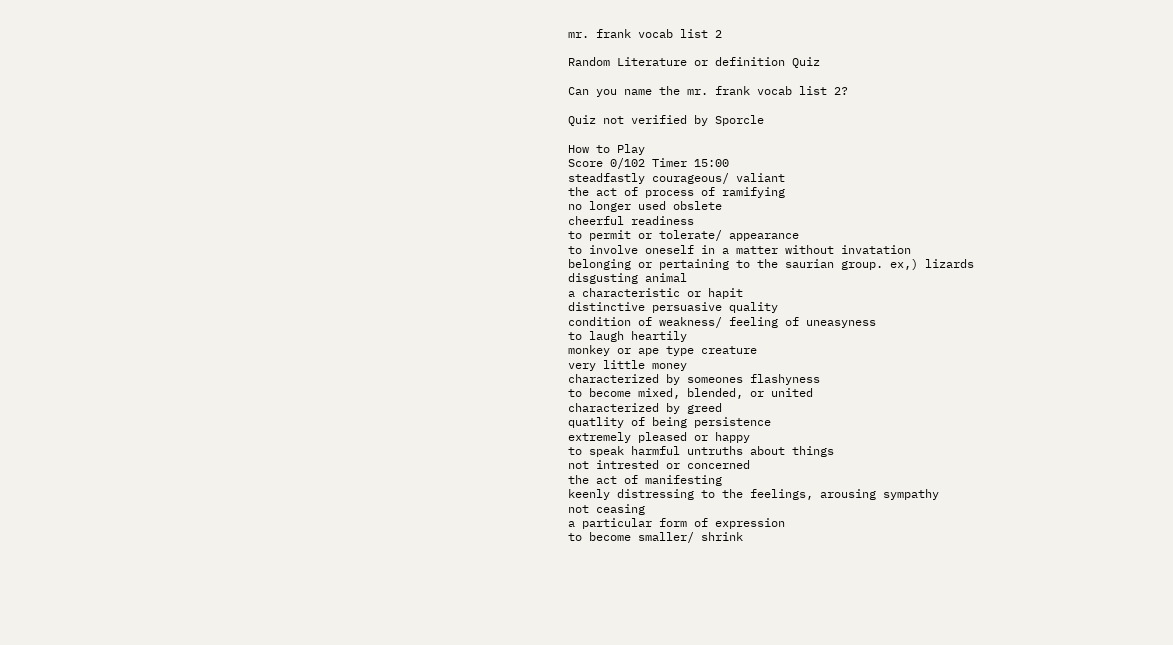mr. frank vocab list 2

Random Literature or definition Quiz

Can you name the mr. frank vocab list 2?

Quiz not verified by Sporcle

How to Play
Score 0/102 Timer 15:00
steadfastly courageous/ valiant
the act of process of ramifying
no longer used obslete
cheerful readiness
to permit or tolerate/ appearance
to involve oneself in a matter without invatation
belonging or pertaining to the saurian group. ex,) lizards
disgusting animal
a characteristic or hapit
distinctive persuasive quality
condition of weakness/ feeling of uneasyness
to laugh heartily
monkey or ape type creature
very little money
characterized by someones flashyness
to become mixed, blended, or united
characterized by greed
quatlity of being persistence
extremely pleased or happy
to speak harmful untruths about things
not intrested or concerned
the act of manifesting
keenly distressing to the feelings, arousing sympathy
not ceasing
a particular form of expression
to become smaller/ shrink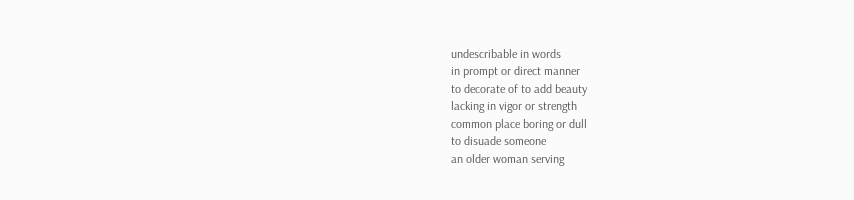undescribable in words
in prompt or direct manner
to decorate of to add beauty
lacking in vigor or strength
common place boring or dull
to disuade someone
an older woman serving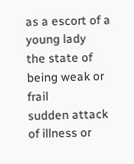as a escort of a young lady
the state of being weak or frail
sudden attack of illness or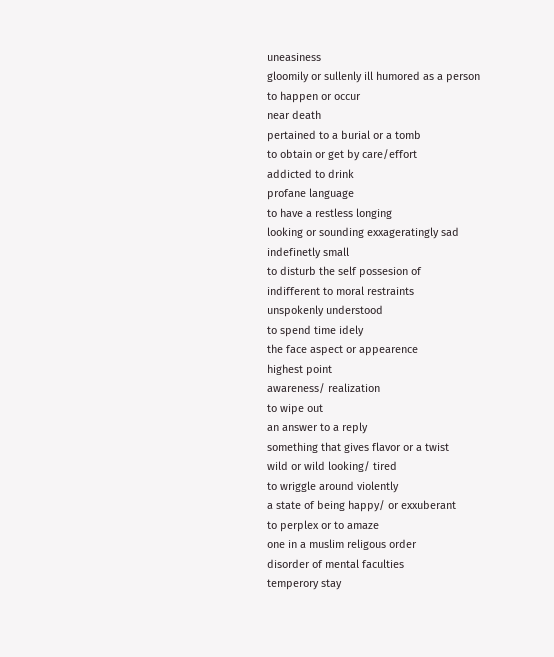uneasiness
gloomily or sullenly ill humored as a person
to happen or occur
near death
pertained to a burial or a tomb
to obtain or get by care/effort
addicted to drink
profane language
to have a restless longing
looking or sounding exxageratingly sad
indefinetly small
to disturb the self possesion of
indifferent to moral restraints
unspokenly understood
to spend time idely
the face aspect or appearence
highest point
awareness/ realization
to wipe out
an answer to a reply
something that gives flavor or a twist
wild or wild looking/ tired
to wriggle around violently
a state of being happy/ or exxuberant
to perplex or to amaze
one in a muslim religous order
disorder of mental faculties
temperory stay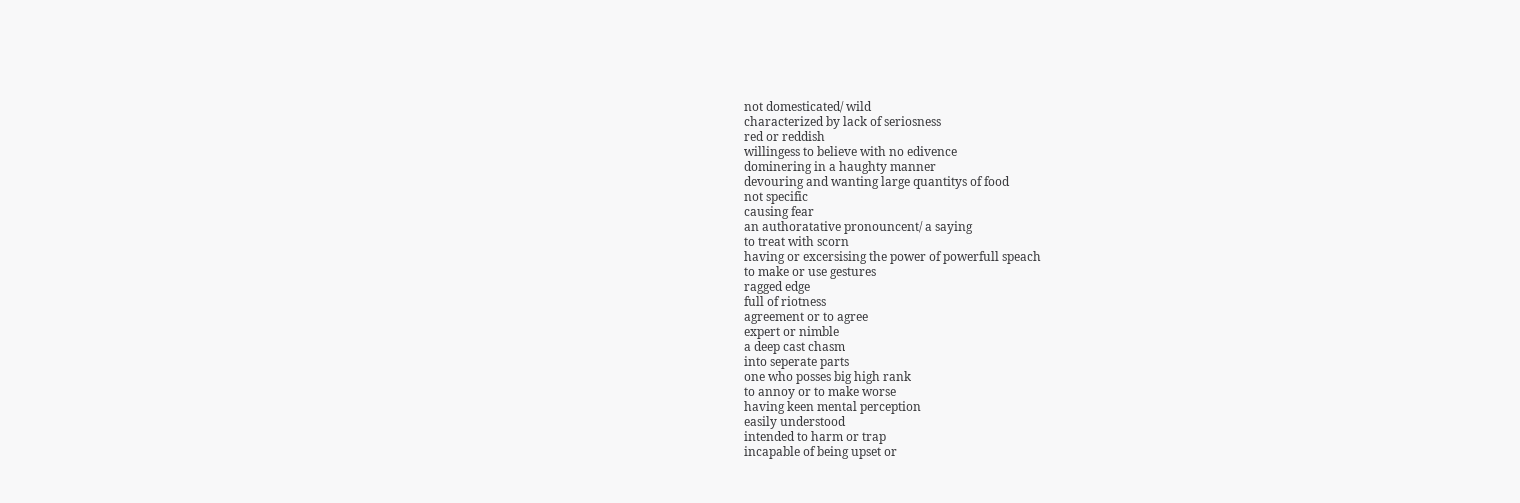not domesticated/ wild
characterized by lack of seriosness
red or reddish
willingess to believe with no edivence
dominering in a haughty manner
devouring and wanting large quantitys of food
not specific
causing fear
an authoratative pronouncent/ a saying
to treat with scorn
having or excersising the power of powerfull speach
to make or use gestures
ragged edge
full of riotness
agreement or to agree
expert or nimble
a deep cast chasm
into seperate parts
one who posses big high rank
to annoy or to make worse
having keen mental perception
easily understood
intended to harm or trap
incapable of being upset or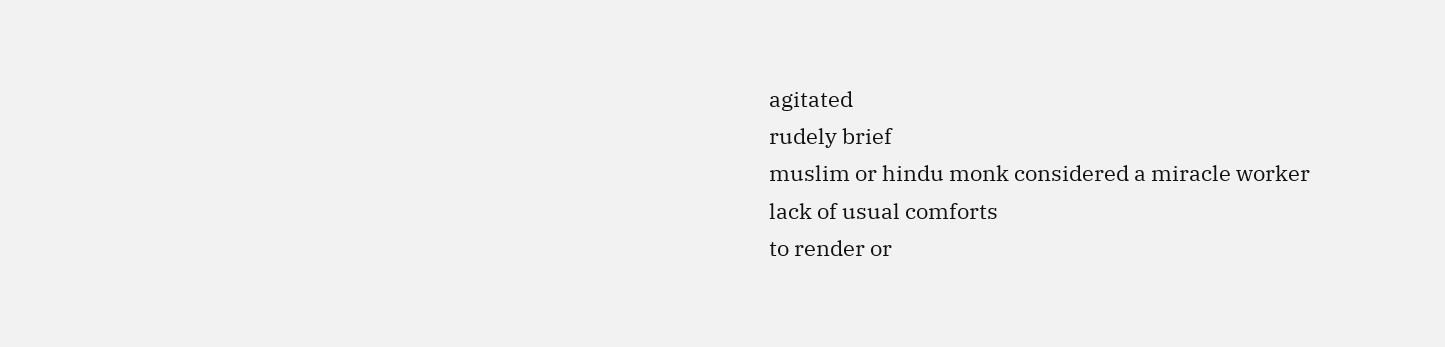agitated
rudely brief
muslim or hindu monk considered a miracle worker
lack of usual comforts
to render or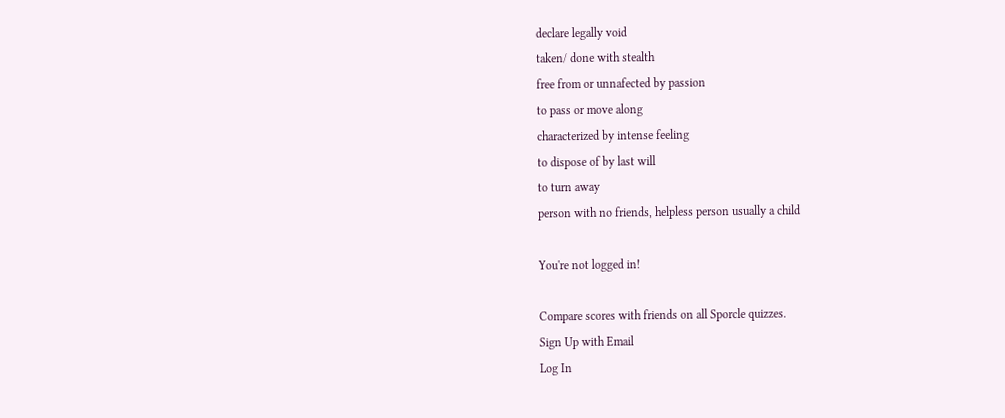declare legally void
taken/ done with stealth
free from or unnafected by passion
to pass or move along
characterized by intense feeling
to dispose of by last will
to turn away
person with no friends, helpless person usually a child

You're not logged in!

Compare scores with friends on all Sporcle quizzes.
Sign Up with Email
Log In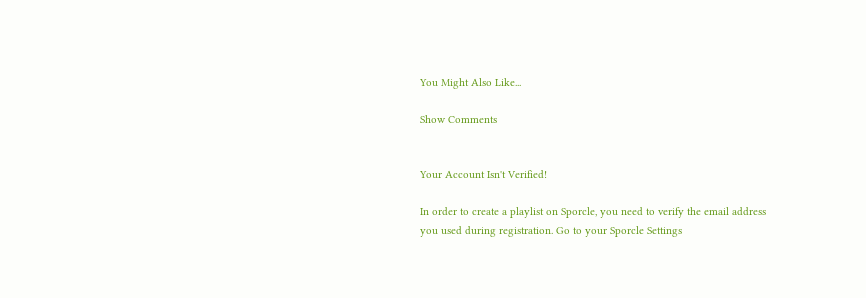You Might Also Like...

Show Comments


Your Account Isn't Verified!

In order to create a playlist on Sporcle, you need to verify the email address you used during registration. Go to your Sporcle Settings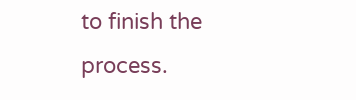to finish the process.